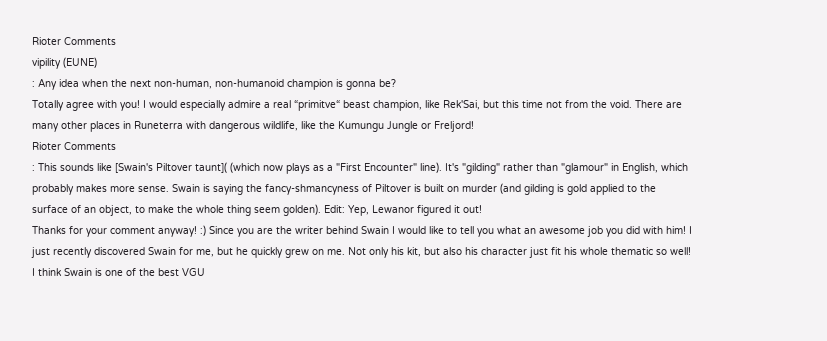Rioter Comments
vipility (EUNE)
: Any idea when the next non-human, non-humanoid champion is gonna be?
Totally agree with you! I would especially admire a real “primitve“ beast champion, like Rek'Sai, but this time not from the void. There are many other places in Runeterra with dangerous wildlife, like the Kumungu Jungle or Freljord!
Rioter Comments
: This sounds like [Swain's Piltover taunt]( (which now plays as a "First Encounter" line). It's "gilding" rather than "glamour" in English, which probably makes more sense. Swain is saying the fancy-shmancyness of Piltover is built on murder (and gilding is gold applied to the surface of an object, to make the whole thing seem golden). Edit: Yep, Lewanor figured it out!
Thanks for your comment anyway! :) Since you are the writer behind Swain I would like to tell you what an awesome job you did with him! I just recently discovered Swain for me, but he quickly grew on me. Not only his kit, but also his character just fit his whole thematic so well! I think Swain is one of the best VGU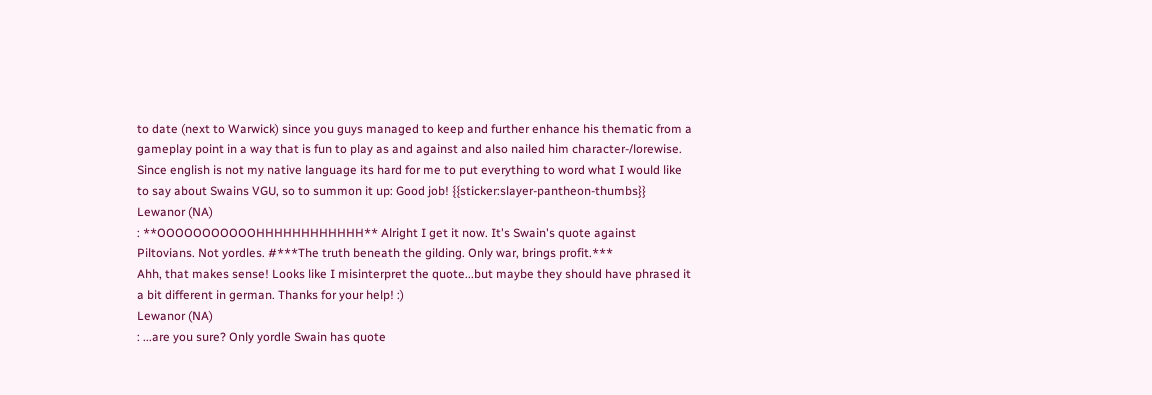to date (next to Warwick) since you guys managed to keep and further enhance his thematic from a gameplay point in a way that is fun to play as and against and also nailed him character-/lorewise. Since english is not my native language its hard for me to put everything to word what I would like to say about Swains VGU, so to summon it up: Good job! {{sticker:slayer-pantheon-thumbs}}
Lewanor (NA)
: **OOOOOOOOOOOHHHHHHHHHHHH** Alright I get it now. It's Swain's quote against Piltovians. Not yordles. #***The truth beneath the gilding. Only war, brings profit.***
Ahh, that makes sense! Looks like I misinterpret the quote...but maybe they should have phrased it a bit different in german. Thanks for your help! :)
Lewanor (NA)
: ...are you sure? Only yordle Swain has quote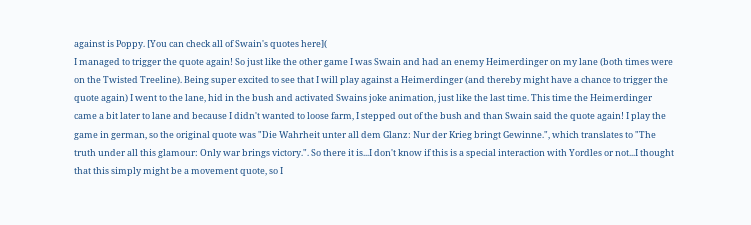against is Poppy. [You can check all of Swain's quotes here](
I managed to trigger the quote again! So just like the other game I was Swain and had an enemy Heimerdinger on my lane (both times were on the Twisted Treeline). Being super excited to see that I will play against a Heimerdinger (and thereby might have a chance to trigger the quote again) I went to the lane, hid in the bush and activated Swains joke animation, just like the last time. This time the Heimerdinger came a bit later to lane and because I didn't wanted to loose farm, I stepped out of the bush and than Swain said the quote again! I play the game in german, so the original quote was "Die Wahrheit unter all dem Glanz: Nur der Krieg bringt Gewinne.", which translates to "The truth under all this glamour: Only war brings victory.". So there it is...I don't know if this is a special interaction with Yordles or not...I thought that this simply might be a movement quote, so I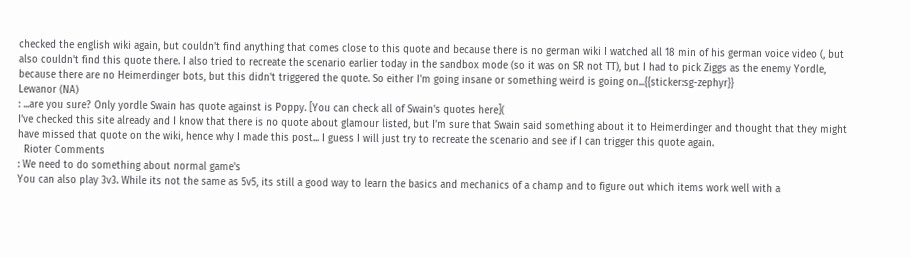checked the english wiki again, but couldn't find anything that comes close to this quote and because there is no german wiki I watched all 18 min of his german voice video (, but also couldn't find this quote there. I also tried to recreate the scenario earlier today in the sandbox mode (so it was on SR not TT), but I had to pick Ziggs as the enemy Yordle, because there are no Heimerdinger bots, but this didn't triggered the quote. So either I'm going insane or something weird is going on...{{sticker:sg-zephyr}}
Lewanor (NA)
: ...are you sure? Only yordle Swain has quote against is Poppy. [You can check all of Swain's quotes here](
I've checked this site already and I know that there is no quote about glamour listed, but I'm sure that Swain said something about it to Heimerdinger and thought that they might have missed that quote on the wiki, hence why I made this post... I guess I will just try to recreate the scenario and see if I can trigger this quote again.
  Rioter Comments
: We need to do something about normal game's
You can also play 3v3. While its not the same as 5v5, its still a good way to learn the basics and mechanics of a champ and to figure out which items work well with a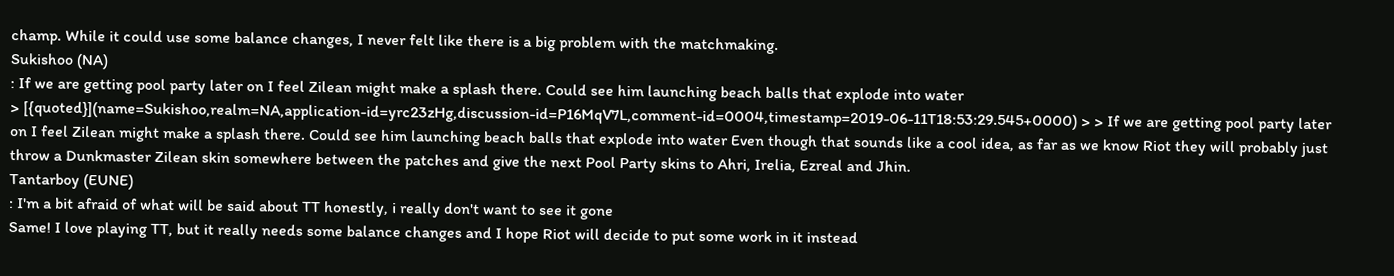champ. While it could use some balance changes, I never felt like there is a big problem with the matchmaking.
Sukishoo (NA)
: If we are getting pool party later on I feel Zilean might make a splash there. Could see him launching beach balls that explode into water
> [{quoted}](name=Sukishoo,realm=NA,application-id=yrc23zHg,discussion-id=P16MqV7L,comment-id=0004,timestamp=2019-06-11T18:53:29.545+0000) > > If we are getting pool party later on I feel Zilean might make a splash there. Could see him launching beach balls that explode into water Even though that sounds like a cool idea, as far as we know Riot they will probably just throw a Dunkmaster Zilean skin somewhere between the patches and give the next Pool Party skins to Ahri, Irelia, Ezreal and Jhin.
Tantarboy (EUNE)
: I'm a bit afraid of what will be said about TT honestly, i really don't want to see it gone
Same! I love playing TT, but it really needs some balance changes and I hope Riot will decide to put some work in it instead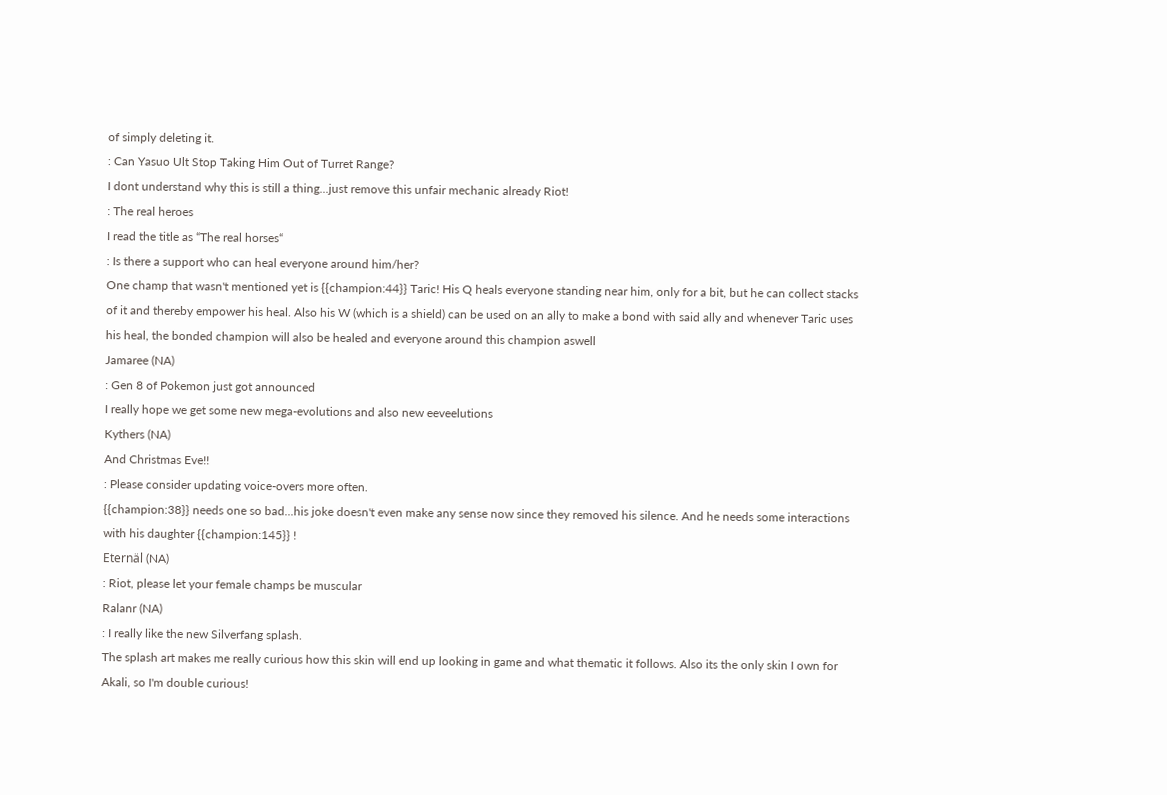of simply deleting it.
: Can Yasuo Ult Stop Taking Him Out of Turret Range?
I dont understand why this is still a thing...just remove this unfair mechanic already Riot!
: The real heroes
I read the title as “The real horses“
: Is there a support who can heal everyone around him/her?
One champ that wasn't mentioned yet is {{champion:44}} Taric! His Q heals everyone standing near him, only for a bit, but he can collect stacks of it and thereby empower his heal. Also his W (which is a shield) can be used on an ally to make a bond with said ally and whenever Taric uses his heal, the bonded champion will also be healed and everyone around this champion aswell
Jamaree (NA)
: Gen 8 of Pokemon just got announced
I really hope we get some new mega-evolutions and also new eeveelutions
Kythers (NA)
And Christmas Eve!!
: Please consider updating voice-overs more often.
{{champion:38}} needs one so bad...his joke doesn't even make any sense now since they removed his silence. And he needs some interactions with his daughter {{champion:145}} !
Eternäl (NA)
: Riot, please let your female champs be muscular
Ralanr (NA)
: I really like the new Silverfang splash.
The splash art makes me really curious how this skin will end up looking in game and what thematic it follows. Also its the only skin I own for Akali, so I'm double curious!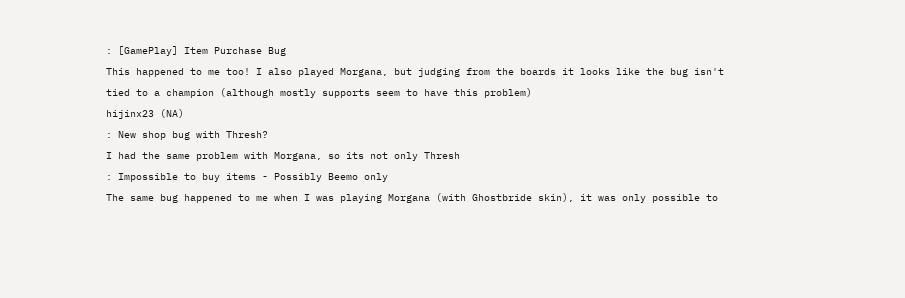: [GamePlay] Item Purchase Bug
This happened to me too! I also played Morgana, but judging from the boards it looks like the bug isn't tied to a champion (although mostly supports seem to have this problem)
hijinx23 (NA)
: New shop bug with Thresh?
I had the same problem with Morgana, so its not only Thresh
: Impossible to buy items - Possibly Beemo only
The same bug happened to me when I was playing Morgana (with Ghostbride skin), it was only possible to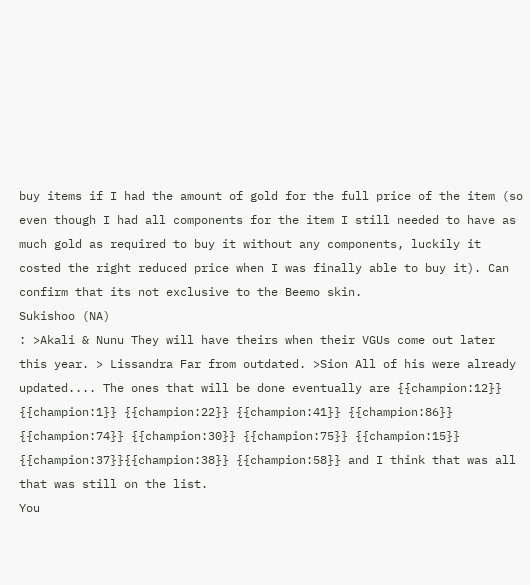buy items if I had the amount of gold for the full price of the item (so even though I had all components for the item I still needed to have as much gold as required to buy it without any components, luckily it costed the right reduced price when I was finally able to buy it). Can confirm that its not exclusive to the Beemo skin.
Sukishoo (NA)
: >Akali & Nunu They will have theirs when their VGUs come out later this year. > Lissandra Far from outdated. >Sion All of his were already updated.... The ones that will be done eventually are {{champion:12}} {{champion:1}} {{champion:22}} {{champion:41}} {{champion:86}} {{champion:74}} {{champion:30}} {{champion:75}} {{champion:15}} {{champion:37}}{{champion:38}} {{champion:58}} and I think that was all that was still on the list.
You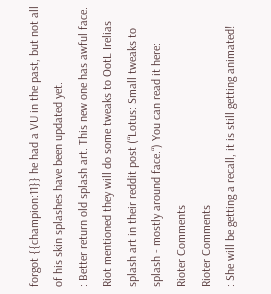forgot {{champion:11}} he had a VU in the past, but not all of his skin splashes have been updated yet.
: Better return old splash art. This new one has awful face.
Riot mentioned they will do some tweaks to OotL Irelias splash art in their reddit post (“Lotus: Small tweaks to splash - mostly around face.“) You can read it here:
Rioter Comments
Rioter Comments
: She will be getting a recall, it is still getting animated!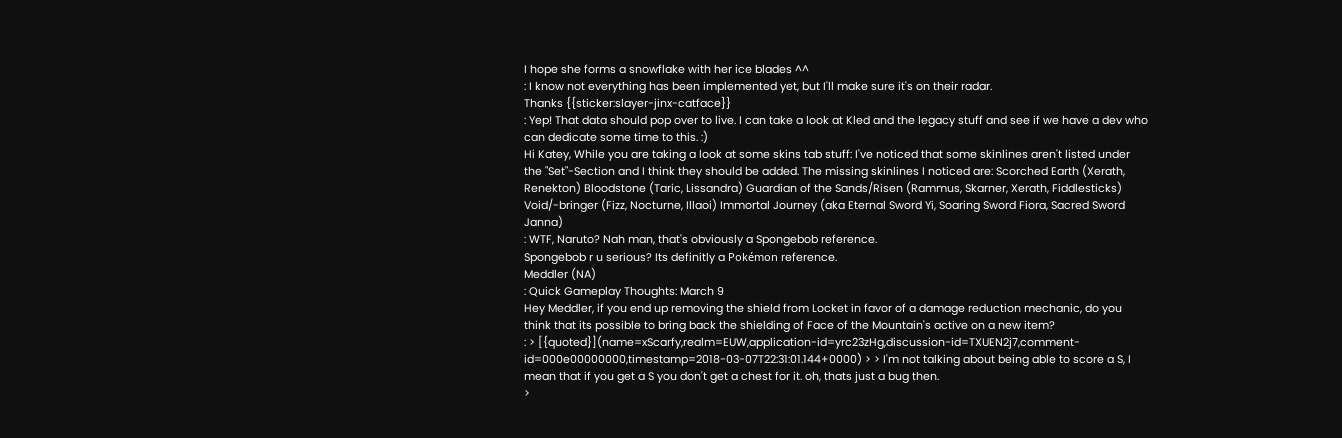I hope she forms a snowflake with her ice blades ^^
: I know not everything has been implemented yet, but I'll make sure it's on their radar.
Thanks {{sticker:slayer-jinx-catface}}
: Yep! That data should pop over to live. I can take a look at Kled and the legacy stuff and see if we have a dev who can dedicate some time to this. :)
Hi Katey, While you are taking a look at some skins tab stuff: I've noticed that some skinlines aren't listed under the "Set"-Section and I think they should be added. The missing skinlines I noticed are: Scorched Earth (Xerath, Renekton) Bloodstone (Taric, Lissandra) Guardian of the Sands/Risen (Rammus, Skarner, Xerath, Fiddlesticks) Void/-bringer (Fizz, Nocturne, Illaoi) Immortal Journey (aka Eternal Sword Yi, Soaring Sword Fiora, Sacred Sword Janna)
: WTF, Naruto? Nah man, that's obviously a Spongebob reference.
Spongebob r u serious? Its definitly a Pokémon reference.
Meddler (NA)
: Quick Gameplay Thoughts: March 9
Hey Meddler, if you end up removing the shield from Locket in favor of a damage reduction mechanic, do you think that its possible to bring back the shielding of Face of the Mountain's active on a new item?
: > [{quoted}](name=xScarfy,realm=EUW,application-id=yrc23zHg,discussion-id=TXUEN2j7,comment-id=000e00000000,timestamp=2018-03-07T22:31:01.144+0000) > > I'm not talking about being able to score a S, I mean that if you get a S you don't get a chest for it. oh, thats just a bug then.
>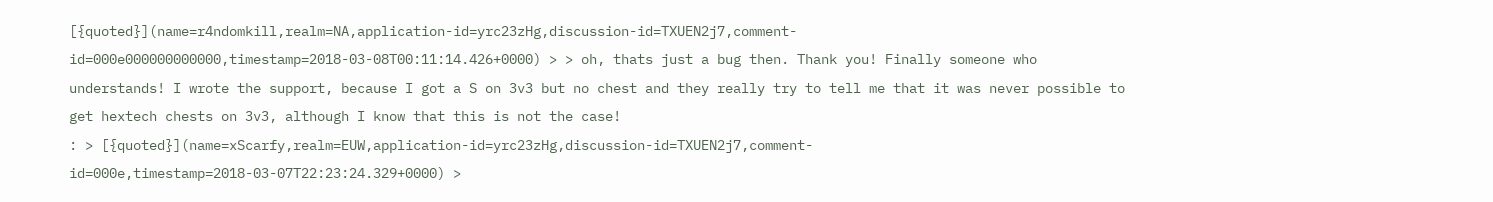[{quoted}](name=r4ndomkill,realm=NA,application-id=yrc23zHg,discussion-id=TXUEN2j7,comment-id=000e000000000000,timestamp=2018-03-08T00:11:14.426+0000) > > oh, thats just a bug then. Thank you! Finally someone who understands! I wrote the support, because I got a S on 3v3 but no chest and they really try to tell me that it was never possible to get hextech chests on 3v3, although I know that this is not the case!
: > [{quoted}](name=xScarfy,realm=EUW,application-id=yrc23zHg,discussion-id=TXUEN2j7,comment-id=000e,timestamp=2018-03-07T22:23:24.329+0000) >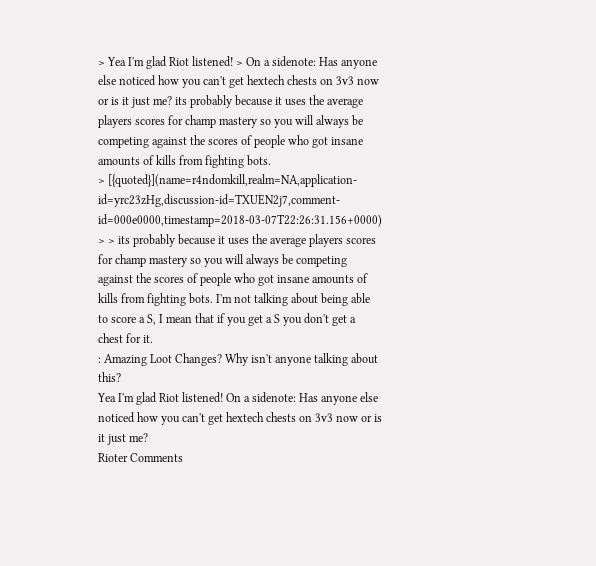> Yea I'm glad Riot listened! > On a sidenote: Has anyone else noticed how you can't get hextech chests on 3v3 now or is it just me? its probably because it uses the average players scores for champ mastery so you will always be competing against the scores of people who got insane amounts of kills from fighting bots.
> [{quoted}](name=r4ndomkill,realm=NA,application-id=yrc23zHg,discussion-id=TXUEN2j7,comment-id=000e0000,timestamp=2018-03-07T22:26:31.156+0000) > > its probably because it uses the average players scores for champ mastery so you will always be competing against the scores of people who got insane amounts of kills from fighting bots. I'm not talking about being able to score a S, I mean that if you get a S you don't get a chest for it.
: Amazing Loot Changes? Why isn't anyone talking about this?
Yea I'm glad Riot listened! On a sidenote: Has anyone else noticed how you can't get hextech chests on 3v3 now or is it just me?
Rioter Comments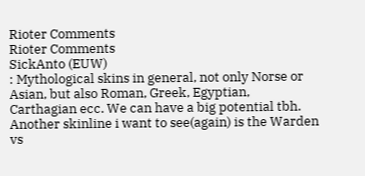Rioter Comments
Rioter Comments
SickAnto (EUW)
: Mythological skins in general, not only Norse or Asian, but also Roman, Greek, Egyptian, Carthagian ecc. We can have a big potential tbh. Another skinline i want to see(again) is the Warden vs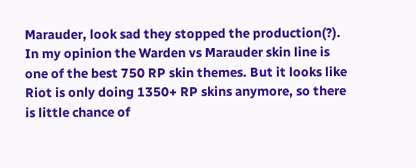Marauder, look sad they stopped the production(?).
In my opinion the Warden vs Marauder skin line is one of the best 750 RP skin themes. But it looks like Riot is only doing 1350+ RP skins anymore, so there is little chance of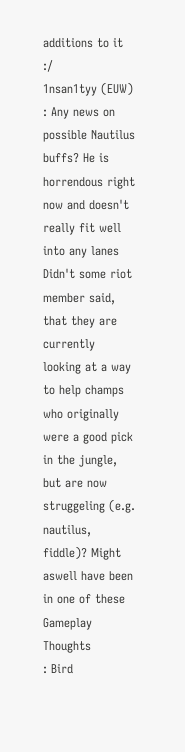additions to it :/
1nsan1tyy (EUW)
: Any news on possible Nautilus buffs? He is horrendous right now and doesn't really fit well into any lanes
Didn't some riot member said, that they are currently looking at a way to help champs who originally were a good pick in the jungle, but are now struggeling (e.g. nautilus, fiddle)? Might aswell have been in one of these Gameplay Thoughts
: Bird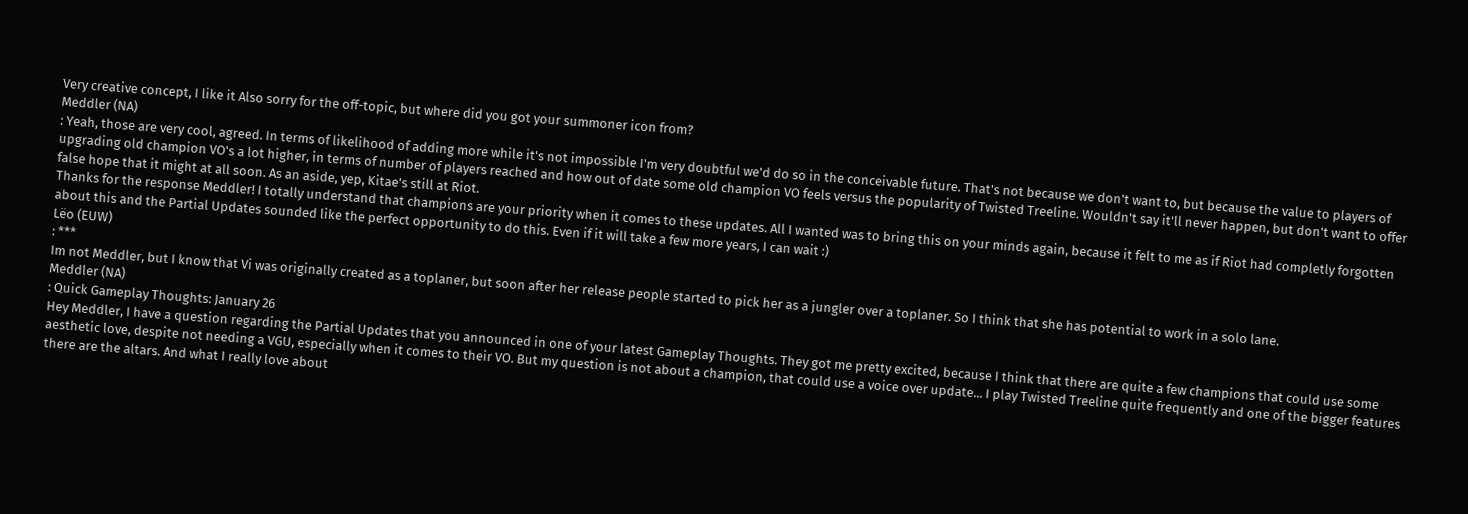Very creative concept, I like it Also sorry for the off-topic, but where did you got your summoner icon from?
Meddler (NA)
: Yeah, those are very cool, agreed. In terms of likelihood of adding more while it's not impossible I'm very doubtful we'd do so in the conceivable future. That's not because we don't want to, but because the value to players of upgrading old champion VO's a lot higher, in terms of number of players reached and how out of date some old champion VO feels versus the popularity of Twisted Treeline. Wouldn't say it'll never happen, but don't want to offer false hope that it might at all soon. As an aside, yep, Kitae's still at Riot.
Thanks for the response Meddler! I totally understand that champions are your priority when it comes to these updates. All I wanted was to bring this on your minds again, because it felt to me as if Riot had completly forgotten about this and the Partial Updates sounded like the perfect opportunity to do this. Even if it will take a few more years, I can wait :)
Lëo (EUW)
: ***
Im not Meddler, but I know that Vi was originally created as a toplaner, but soon after her release people started to pick her as a jungler over a toplaner. So I think that she has potential to work in a solo lane.
Meddler (NA)
: Quick Gameplay Thoughts: January 26
Hey Meddler, I have a question regarding the Partial Updates that you announced in one of your latest Gameplay Thoughts. They got me pretty excited, because I think that there are quite a few champions that could use some aesthetic love, despite not needing a VGU, especially when it comes to their VO. But my question is not about a champion, that could use a voice over update... I play Twisted Treeline quite frequently and one of the bigger features there are the altars. And what I really love about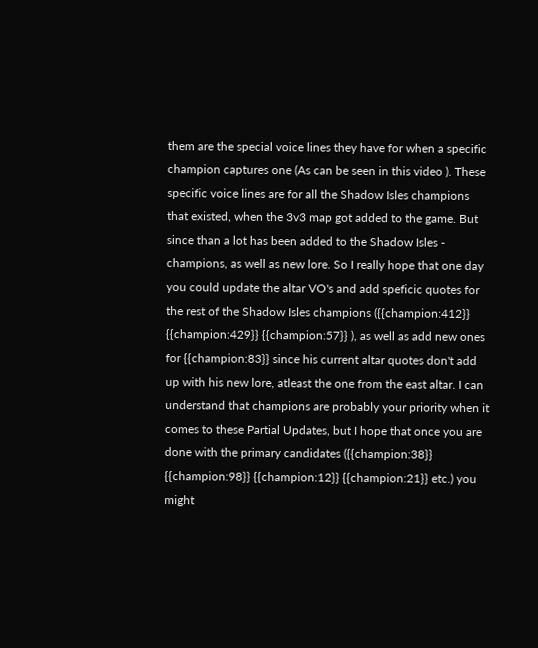them are the special voice lines they have for when a specific champion captures one (As can be seen in this video ). These specific voice lines are for all the Shadow Isles champions that existed, when the 3v3 map got added to the game. But since than a lot has been added to the Shadow Isles - champions, as well as new lore. So I really hope that one day you could update the altar VO's and add speficic quotes for the rest of the Shadow Isles champions ({{champion:412}} {{champion:429}} {{champion:57}} ), as well as add new ones for {{champion:83}} since his current altar quotes don't add up with his new lore, atleast the one from the east altar. I can understand that champions are probably your priority when it comes to these Partial Updates, but I hope that once you are done with the primary candidates ({{champion:38}} {{champion:98}} {{champion:12}} {{champion:21}} etc.) you might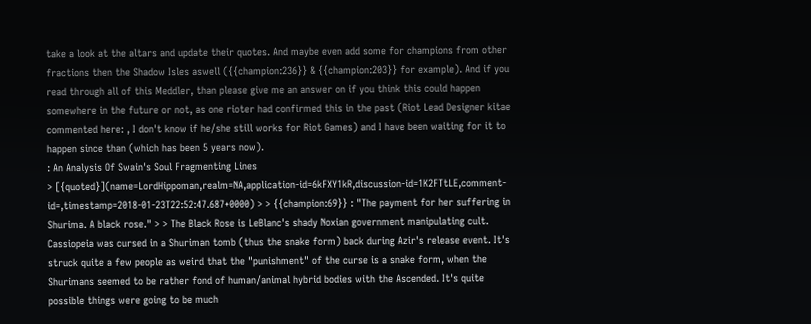take a look at the altars and update their quotes. And maybe even add some for champions from other fractions then the Shadow Isles aswell ({{champion:236}} & {{champion:203}} for example). And if you read through all of this Meddler, than please give me an answer on if you think this could happen somewhere in the future or not, as one rioter had confirmed this in the past (Riot Lead Designer kitae commented here: , I don't know if he/she still works for Riot Games) and I have been waiting for it to happen since than (which has been 5 years now).
: An Analysis Of Swain's Soul Fragmenting Lines
> [{quoted}](name=LordHippoman,realm=NA,application-id=6kFXY1kR,discussion-id=1K2FTtLE,comment-id=,timestamp=2018-01-23T22:52:47.687+0000) > > {{champion:69}} : "The payment for her suffering in Shurima. A black rose." > > The Black Rose is LeBlanc's shady Noxian government manipulating cult. Cassiopeia was cursed in a Shuriman tomb (thus the snake form) back during Azir's release event. It's struck quite a few people as weird that the "punishment" of the curse is a snake form, when the Shurimans seemed to be rather fond of human/animal hybrid bodies with the Ascended. It's quite possible things were going to be much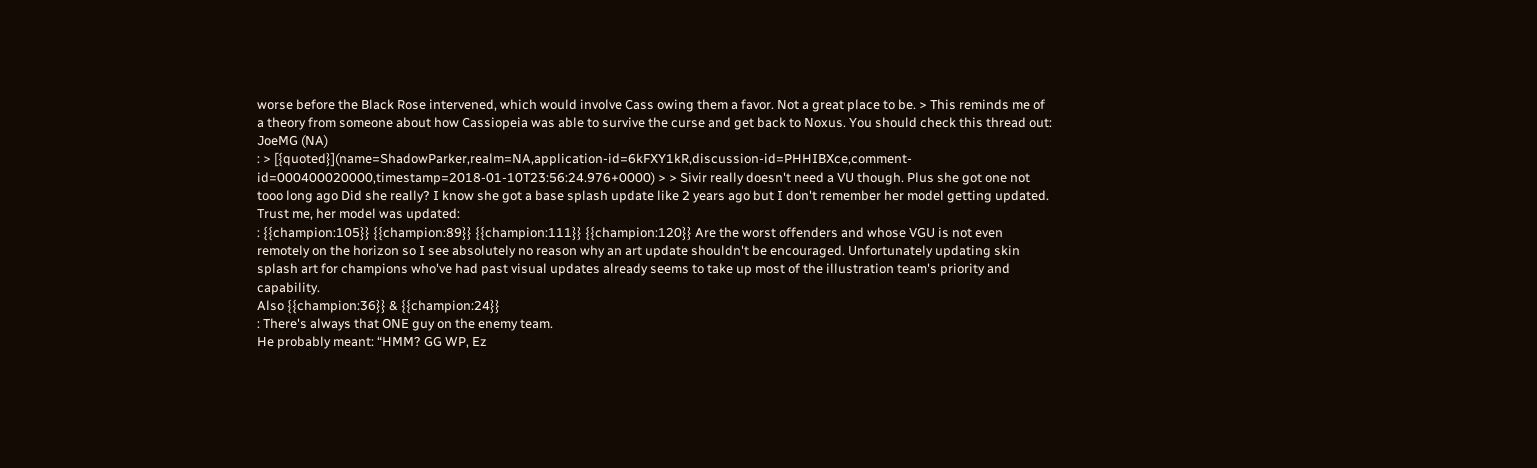worse before the Black Rose intervened, which would involve Cass owing them a favor. Not a great place to be. > This reminds me of a theory from someone about how Cassiopeia was able to survive the curse and get back to Noxus. You should check this thread out:
JoeMG (NA)
: > [{quoted}](name=ShadowParker,realm=NA,application-id=6kFXY1kR,discussion-id=PHHIBXce,comment-id=000400020000,timestamp=2018-01-10T23:56:24.976+0000) > > Sivir really doesn't need a VU though. Plus she got one not tooo long ago Did she really? I know she got a base splash update like 2 years ago but I don't remember her model getting updated.
Trust me, her model was updated:
: {{champion:105}} {{champion:89}} {{champion:111}} {{champion:120}} Are the worst offenders and whose VGU is not even remotely on the horizon so I see absolutely no reason why an art update shouldn't be encouraged. Unfortunately updating skin splash art for champions who've had past visual updates already seems to take up most of the illustration team's priority and capability.
Also {{champion:36}} & {{champion:24}}
: There's always that ONE guy on the enemy team.
He probably meant: “HMM? GG WP, Ez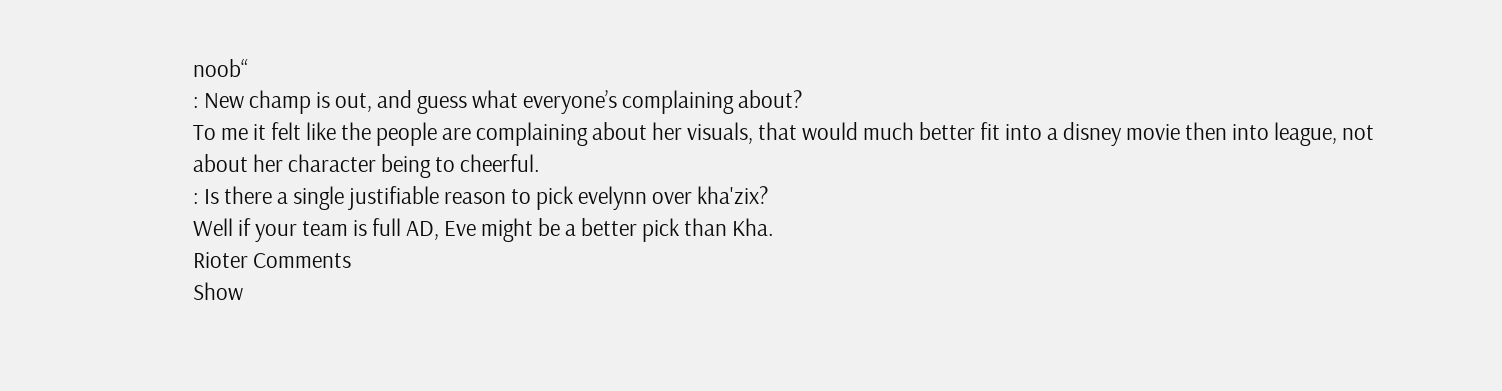noob“
: New champ is out, and guess what everyone’s complaining about?
To me it felt like the people are complaining about her visuals, that would much better fit into a disney movie then into league, not about her character being to cheerful.
: Is there a single justifiable reason to pick evelynn over kha'zix?
Well if your team is full AD, Eve might be a better pick than Kha.
Rioter Comments
Show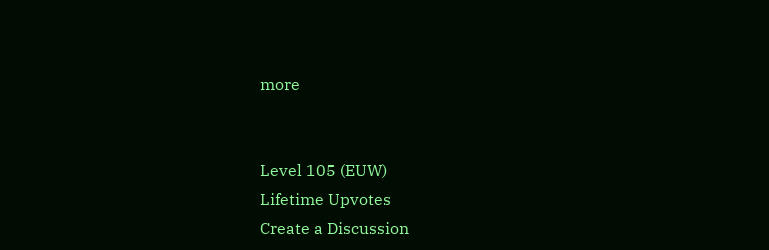more


Level 105 (EUW)
Lifetime Upvotes
Create a Discussion